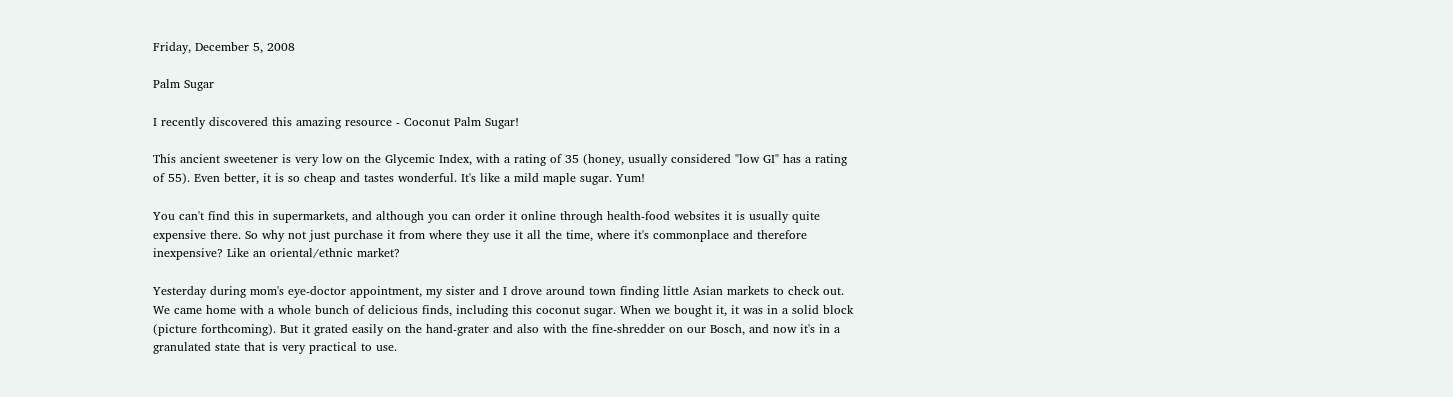Friday, December 5, 2008

Palm Sugar

I recently discovered this amazing resource - Coconut Palm Sugar!

This ancient sweetener is very low on the Glycemic Index, with a rating of 35 (honey, usually considered "low GI" has a rating of 55). Even better, it is so cheap and tastes wonderful. It's like a mild maple sugar. Yum!

You can't find this in supermarkets, and although you can order it online through health-food websites it is usually quite expensive there. So why not just purchase it from where they use it all the time, where it's commonplace and therefore inexpensive? Like an oriental/ethnic market?

Yesterday during mom's eye-doctor appointment, my sister and I drove around town finding little Asian markets to check out. We came home with a whole bunch of delicious finds, including this coconut sugar. When we bought it, it was in a solid block (picture forthcoming). But it grated easily on the hand-grater and also with the fine-shredder on our Bosch, and now it's in a granulated state that is very practical to use.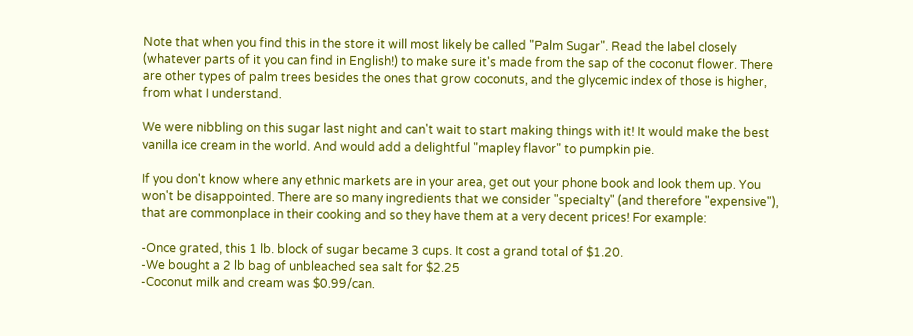Note that when you find this in the store it will most likely be called "Palm Sugar". Read the label closely (whatever parts of it you can find in English!) to make sure it's made from the sap of the coconut flower. There are other types of palm trees besides the ones that grow coconuts, and the glycemic index of those is higher, from what I understand.

We were nibbling on this sugar last night and can't wait to start making things with it! It would make the best vanilla ice cream in the world. And would add a delightful "mapley flavor" to pumpkin pie.

If you don't know where any ethnic markets are in your area, get out your phone book and look them up. You won't be disappointed. There are so many ingredients that we consider "specialty" (and therefore "expensive"), that are commonplace in their cooking and so they have them at a very decent prices! For example:

-Once grated, this 1 lb. block of sugar became 3 cups. It cost a grand total of $1.20.
-We bought a 2 lb bag of unbleached sea salt for $2.25
-Coconut milk and cream was $0.99/can.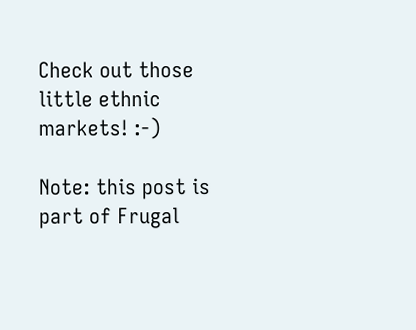Check out those little ethnic markets! :-)

Note: this post is part of Frugal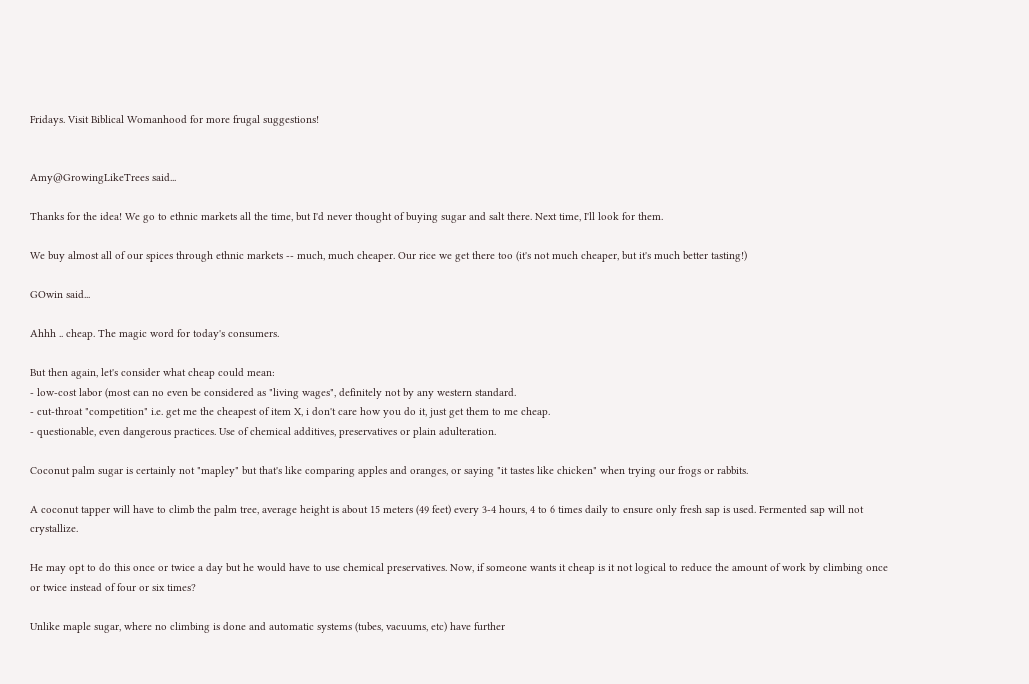Fridays. Visit Biblical Womanhood for more frugal suggestions!


Amy@GrowingLikeTrees said...

Thanks for the idea! We go to ethnic markets all the time, but I'd never thought of buying sugar and salt there. Next time, I'll look for them.

We buy almost all of our spices through ethnic markets -- much, much cheaper. Our rice we get there too (it's not much cheaper, but it's much better tasting!)

GOwin said...

Ahhh .. cheap. The magic word for today's consumers.

But then again, let's consider what cheap could mean:
- low-cost labor (most can no even be considered as "living wages", definitely not by any western standard.
- cut-throat "competition" i.e. get me the cheapest of item X, i don't care how you do it, just get them to me cheap.
- questionable, even dangerous practices. Use of chemical additives, preservatives or plain adulteration.

Coconut palm sugar is certainly not "mapley" but that's like comparing apples and oranges, or saying "it tastes like chicken" when trying our frogs or rabbits.

A coconut tapper will have to climb the palm tree, average height is about 15 meters (49 feet) every 3-4 hours, 4 to 6 times daily to ensure only fresh sap is used. Fermented sap will not crystallize.

He may opt to do this once or twice a day but he would have to use chemical preservatives. Now, if someone wants it cheap is it not logical to reduce the amount of work by climbing once or twice instead of four or six times?

Unlike maple sugar, where no climbing is done and automatic systems (tubes, vacuums, etc) have further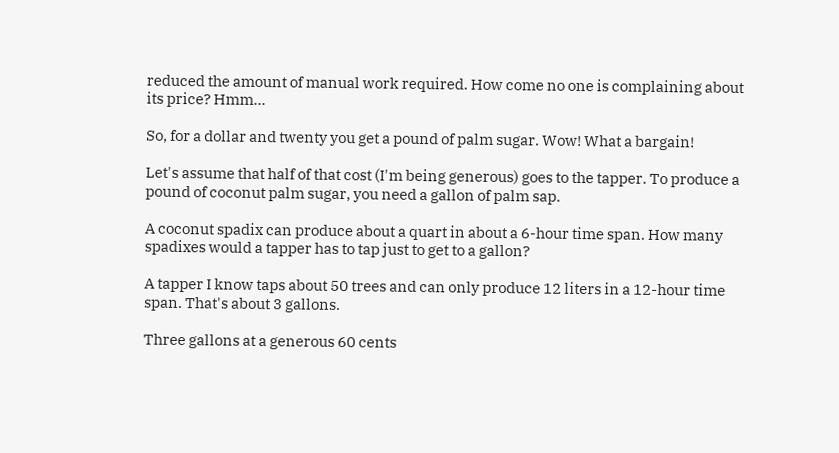reduced the amount of manual work required. How come no one is complaining about its price? Hmm...

So, for a dollar and twenty you get a pound of palm sugar. Wow! What a bargain!

Let's assume that half of that cost (I'm being generous) goes to the tapper. To produce a pound of coconut palm sugar, you need a gallon of palm sap.

A coconut spadix can produce about a quart in about a 6-hour time span. How many spadixes would a tapper has to tap just to get to a gallon?

A tapper I know taps about 50 trees and can only produce 12 liters in a 12-hour time span. That's about 3 gallons.

Three gallons at a generous 60 cents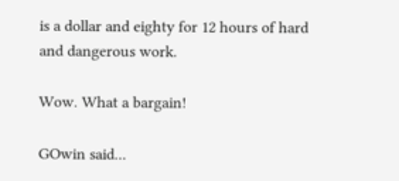is a dollar and eighty for 12 hours of hard and dangerous work.

Wow. What a bargain!

GOwin said...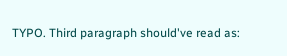TYPO. Third paragraph should've read as: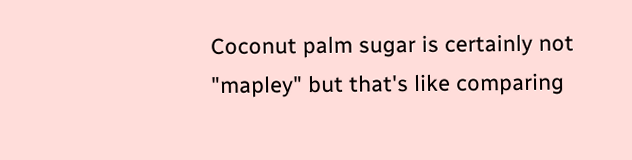Coconut palm sugar is certainly not "mapley" but that's like comparing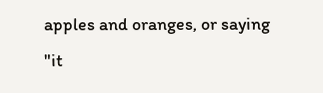apples and oranges, or saying "it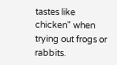tastes like chicken" when trying out frogs or rabbits.